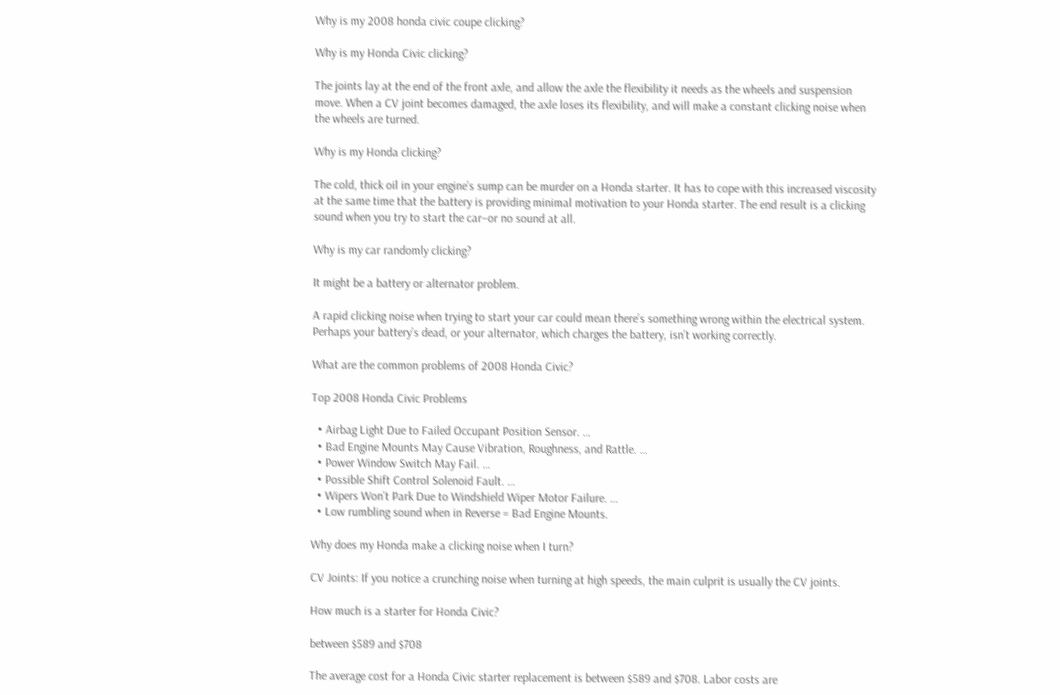Why is my 2008 honda civic coupe clicking?

Why is my Honda Civic clicking?

The joints lay at the end of the front axle, and allow the axle the flexibility it needs as the wheels and suspension move. When a CV joint becomes damaged, the axle loses its flexibility, and will make a constant clicking noise when the wheels are turned.

Why is my Honda clicking?

The cold, thick oil in your engine’s sump can be murder on a Honda starter. It has to cope with this increased viscosity at the same time that the battery is providing minimal motivation to your Honda starter. The end result is a clicking sound when you try to start the car–or no sound at all.

Why is my car randomly clicking?

It might be a battery or alternator problem.

A rapid clicking noise when trying to start your car could mean there’s something wrong within the electrical system. Perhaps your battery’s dead, or your alternator, which charges the battery, isn’t working correctly.

What are the common problems of 2008 Honda Civic?

Top 2008 Honda Civic Problems

  • Airbag Light Due to Failed Occupant Position Sensor. …
  • Bad Engine Mounts May Cause Vibration, Roughness, and Rattle. …
  • Power Window Switch May Fail. …
  • Possible Shift Control Solenoid Fault. …
  • Wipers Won’t Park Due to Windshield Wiper Motor Failure. …
  • Low rumbling sound when in Reverse = Bad Engine Mounts.

Why does my Honda make a clicking noise when I turn?

CV Joints: If you notice a crunching noise when turning at high speeds, the main culprit is usually the CV joints.

How much is a starter for Honda Civic?

between $589 and $708

The average cost for a Honda Civic starter replacement is between $589 and $708. Labor costs are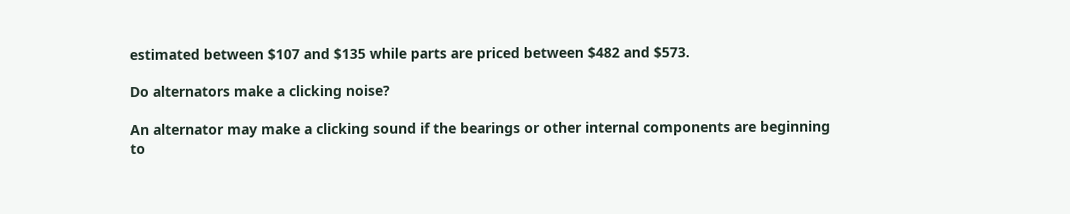estimated between $107 and $135 while parts are priced between $482 and $573.

Do alternators make a clicking noise?

An alternator may make a clicking sound if the bearings or other internal components are beginning to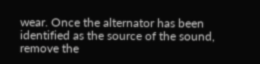wear. Once the alternator has been identified as the source of the sound, remove the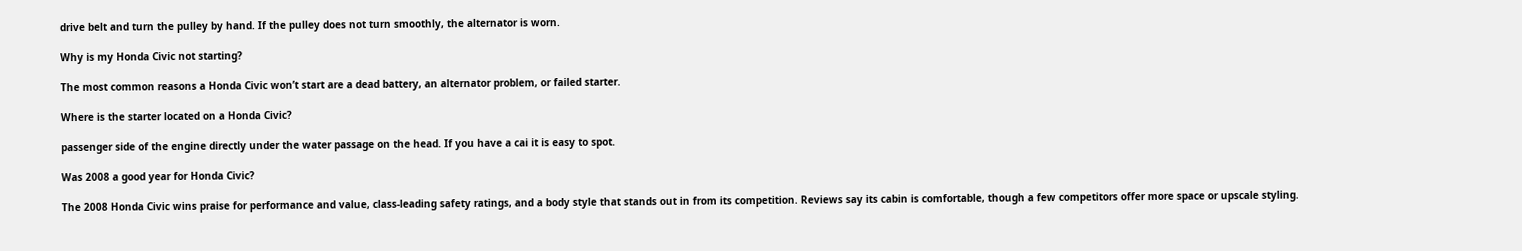drive belt and turn the pulley by hand. If the pulley does not turn smoothly, the alternator is worn.

Why is my Honda Civic not starting?

The most common reasons a Honda Civic won’t start are a dead battery, an alternator problem, or failed starter.

Where is the starter located on a Honda Civic?

passenger side of the engine directly under the water passage on the head. If you have a cai it is easy to spot.

Was 2008 a good year for Honda Civic?

The 2008 Honda Civic wins praise for performance and value, class-leading safety ratings, and a body style that stands out in from its competition. Reviews say its cabin is comfortable, though a few competitors offer more space or upscale styling.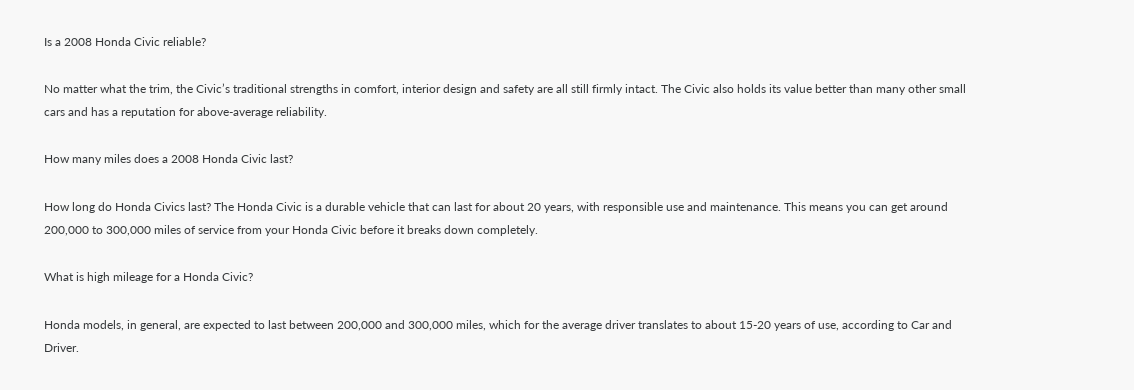Is a 2008 Honda Civic reliable?

No matter what the trim, the Civic’s traditional strengths in comfort, interior design and safety are all still firmly intact. The Civic also holds its value better than many other small cars and has a reputation for above-average reliability.

How many miles does a 2008 Honda Civic last?

How long do Honda Civics last? The Honda Civic is a durable vehicle that can last for about 20 years, with responsible use and maintenance. This means you can get around 200,000 to 300,000 miles of service from your Honda Civic before it breaks down completely.

What is high mileage for a Honda Civic?

Honda models, in general, are expected to last between 200,000 and 300,000 miles, which for the average driver translates to about 15-20 years of use, according to Car and Driver.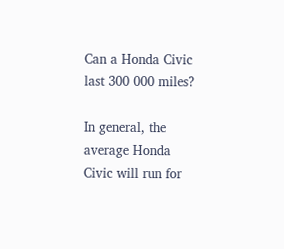Can a Honda Civic last 300 000 miles?

In general, the average Honda Civic will run for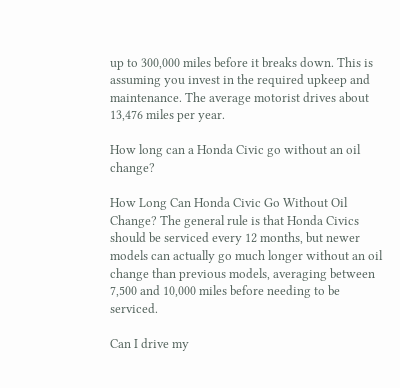up to 300,000 miles before it breaks down. This is assuming you invest in the required upkeep and maintenance. The average motorist drives about 13,476 miles per year.

How long can a Honda Civic go without an oil change?

How Long Can Honda Civic Go Without Oil Change? The general rule is that Honda Civics should be serviced every 12 months, but newer models can actually go much longer without an oil change than previous models, averaging between 7,500 and 10,000 miles before needing to be serviced.

Can I drive my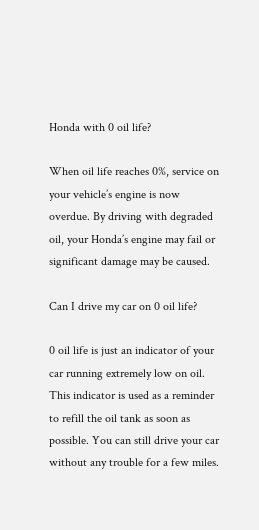Honda with 0 oil life?

When oil life reaches 0%, service on your vehicle’s engine is now overdue. By driving with degraded oil, your Honda’s engine may fail or significant damage may be caused.

Can I drive my car on 0 oil life?

0 oil life is just an indicator of your car running extremely low on oil. This indicator is used as a reminder to refill the oil tank as soon as possible. You can still drive your car without any trouble for a few miles.